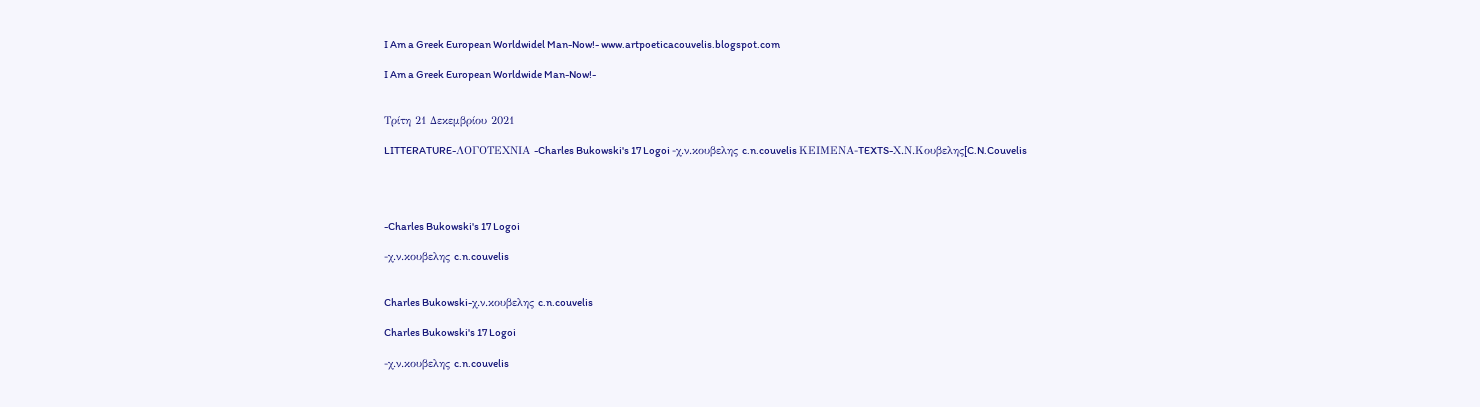I Am a Greek European Worldwidel Man-Now!- www.artpoeticacouvelis.blogspot.com

I Am a Greek European Worldwide Man-Now!-


Τρίτη 21 Δεκεμβρίου 2021

LITTERATURE-ΛΟΓΟΤΕΧΝΙΑ -Charles Bukowski's 17 Logoi -χ.ν.κουβελης c.n.couvelis ΚΕΙΜΕΝΑ-TEXTS-Χ.Ν.Κουβελης[C.N.Couvelis




-Charles Bukowski's 17 Logoi

-χ.ν.κουβελης c.n.couvelis


Charles Bukowski-χ.ν.κουβελης c.n.couvelis

Charles Bukowski's 17 Logoi

-χ.ν.κουβελης c.n.couvelis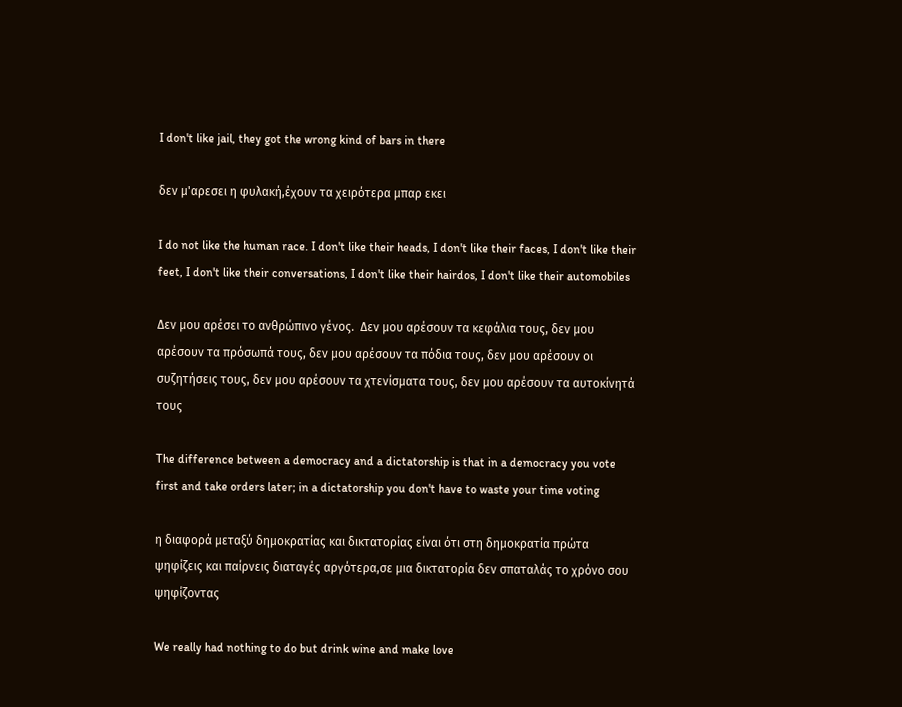I don't like jail, they got the wrong kind of bars in there

δεν μ'αρεσει η φυλακή,έχουν τα χειρότερα μπαρ εκει

I do not like the human race. I don't like their heads, I don't like their faces, I don't like their feet, I don't like their conversations, I don't like their hairdos, I don't like their automobiles

Δεν μου αρέσει το ανθρώπινο γένος.  Δεν μου αρέσουν τα κεφάλια τους, δεν μου αρέσουν τα πρόσωπά τους, δεν μου αρέσουν τα πόδια τους, δεν μου αρέσουν οι συζητήσεις τους, δεν μου αρέσουν τα χτενίσματα τους, δεν μου αρέσουν τα αυτοκίνητά τους

The difference between a democracy and a dictatorship is that in a democracy you vote first and take orders later; in a dictatorship you don't have to waste your time voting

η διαφορά μεταξύ δημοκρατίας και δικτατορίας είναι ότι στη δημοκρατία πρώτα ψηφίζεις και παίρνεις διαταγές αργότερα,σε μια δικτατορία δεν σπαταλάς το χρόνο σου ψηφίζοντας

We really had nothing to do but drink wine and make love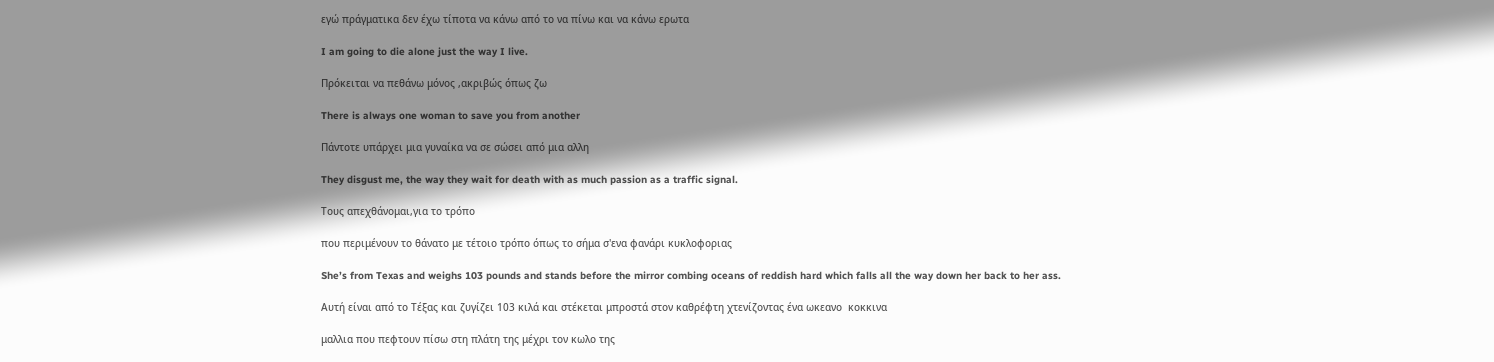εγώ πράγματικα δεν έχω τίποτα να κάνω από το να πίνω και να κάνω ερωτα

I am going to die alone just the way I live.

Πρόκειται να πεθάνω μόνος ,ακριβώς όπως ζω

There is always one woman to save you from another

Πάντοτε υπάρχει μια γυναίκα να σε σώσει από μια αλλη

They disgust me, the way they wait for death with as much passion as a traffic signal.

Τους απεχθάνομαι,για το τρόπο

που περιμένουν το θάνατο με τέτοιο τρόπο όπως το σήμα σ'ενα φανάρι κυκλοφοριας

She’s from Texas and weighs 103 pounds and stands before the mirror combing oceans of reddish hard which falls all the way down her back to her ass.

Αυτή είναι από το Τέξας και ζυγίζει 103 κιλά και στέκεται μπροστά στον καθρέφτη χτενίζοντας ένα ωκεανο  κοκκινα

μαλλια που πεφτουν πίσω στη πλάτη της μέχρι τον κωλο της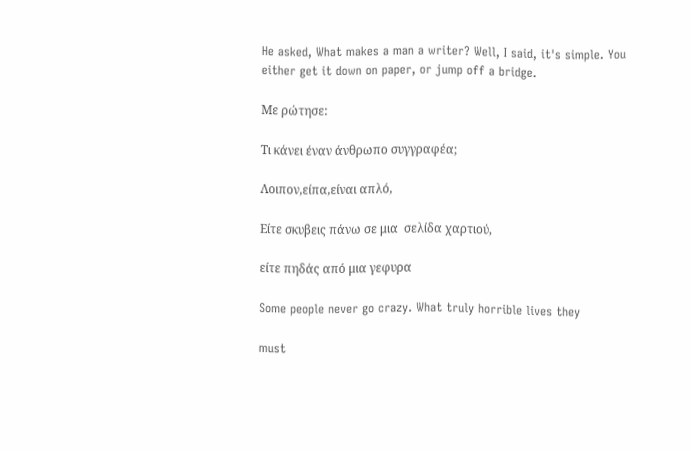He asked, What makes a man a writer? Well, I said, it's simple. You either get it down on paper, or jump off a bridge.

Με ρώτησε:

Τι κάνει έναν άνθρωπο συγγραφέα;

Λοιπον,είπα,είναι απλό,

Είτε σκυβεις πάνω σε μια  σελίδα χαρτιού,

είτε πηδάς από μια γεφυρα

Some people never go crazy. What truly horrible lives they

must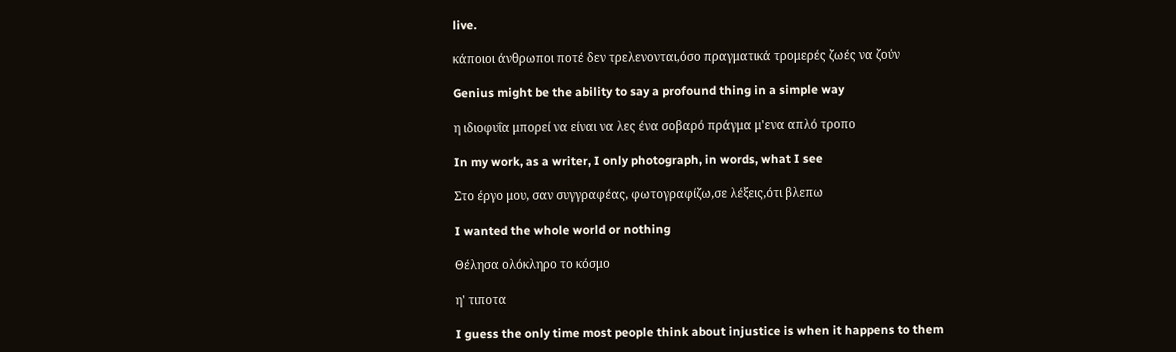live.

κάποιοι άνθρωποι ποτέ δεν τρελενονται,όσο πραγματικά τρομερές ζωές να ζούν

Genius might be the ability to say a profound thing in a simple way

η ιδιοφυΐα μπορεί να είναι να λες ένα σοβαρό πράγμα μ'ενα απλό τροπο

In my work, as a writer, I only photograph, in words, what I see

Στο έργο μου, σαν συγγραφέας, φωτογραφίζω,σε λέξεις,ότι βλεπω

I wanted the whole world or nothing

Θέλησα ολόκληρο το κόσμο

η' τιποτα

I guess the only time most people think about injustice is when it happens to them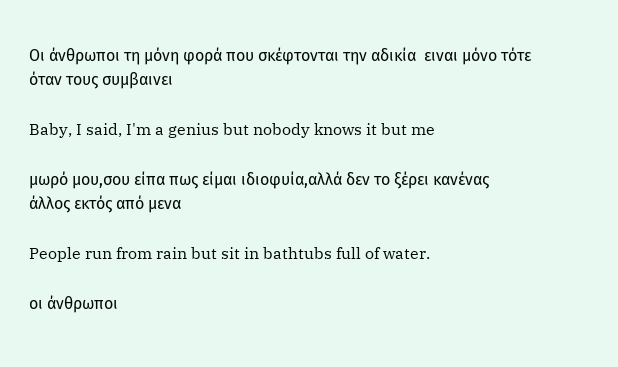Οι άνθρωποι τη μόνη φορά που σκέφτονται την αδικία  ειναι μόνο τότε όταν τους συμβαινει

Baby, I said, I'm a genius but nobody knows it but me

μωρό μου,σου είπα πως είμαι ιδιοφυία,αλλά δεν το ξέρει κανένας άλλος εκτός από μενα

People run from rain but sit in bathtubs full of water.

οι άνθρωποι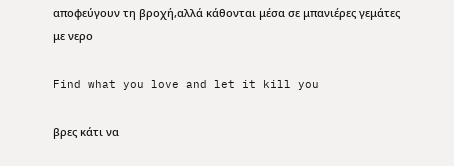αποφεύγουν τη βροχή,αλλά κάθονται μέσα σε μπανιέρες γεμάτες με νερο

Find what you love and let it kill you

βρες κάτι να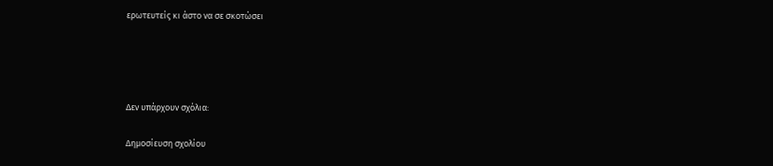ερωτευτείς κι άστο να σε σκοτώσει




Δεν υπάρχουν σχόλια:

Δημοσίευση σχολίου